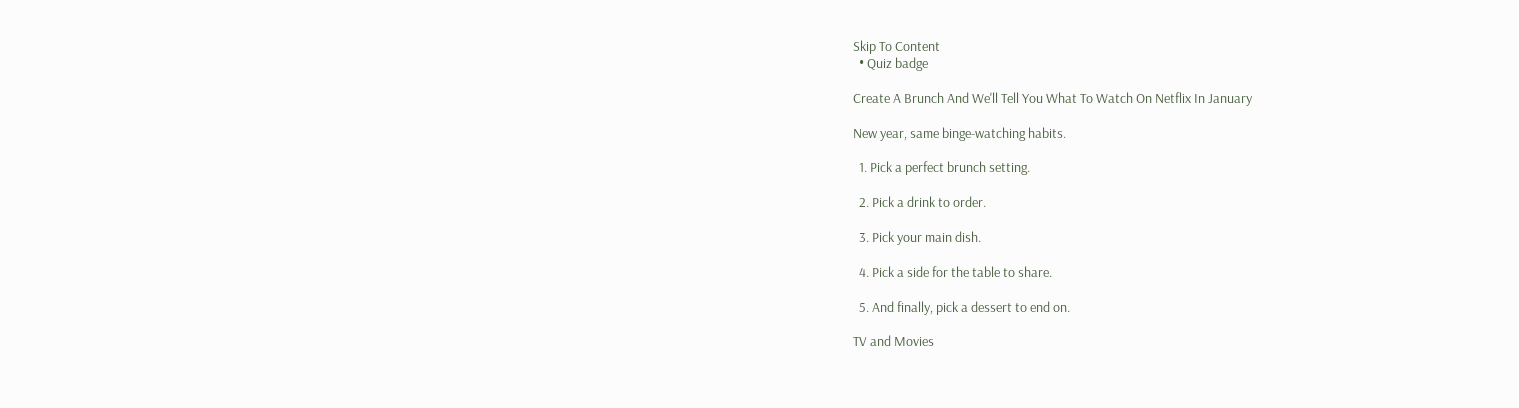Skip To Content
  • Quiz badge

Create A Brunch And We'll Tell You What To Watch On Netflix In January

New year, same binge-watching habits.

  1. Pick a perfect brunch setting.

  2. Pick a drink to order.

  3. Pick your main dish.

  4. Pick a side for the table to share.

  5. And finally, pick a dessert to end on.

TV and Movies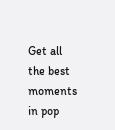Get all the best moments in pop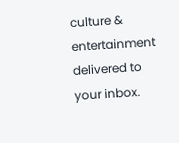culture & entertainment delivered to your inbox.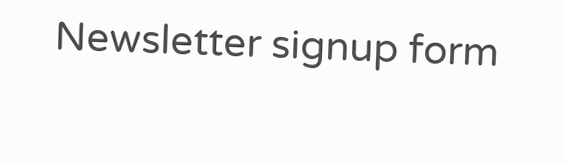Newsletter signup form